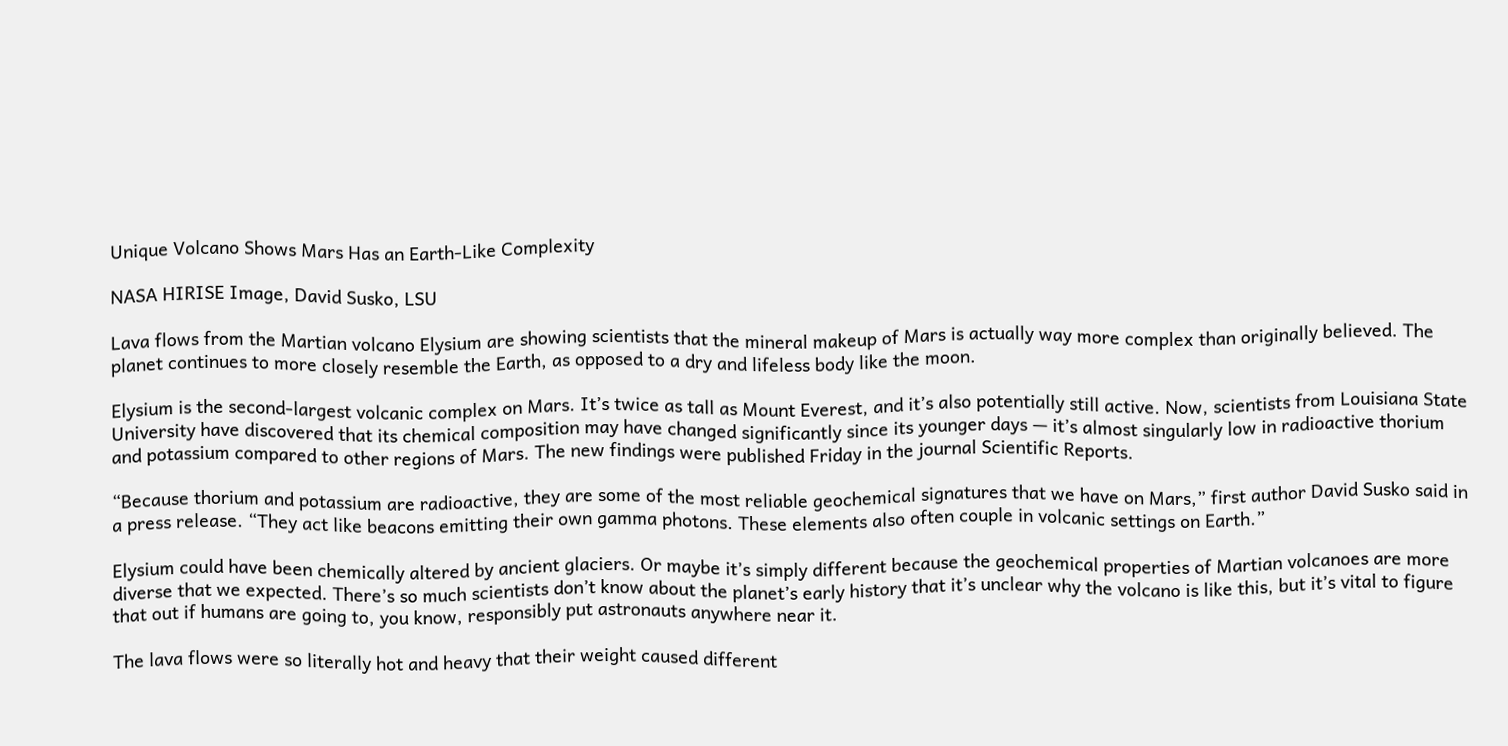Unique Volcano Shows Mars Has an Earth-Like Complexity

NASA HIRISE Image, David Susko, LSU

Lava flows from the Martian volcano Elysium are showing scientists that the mineral makeup of Mars is actually way more complex than originally believed. The planet continues to more closely resemble the Earth, as opposed to a dry and lifeless body like the moon.

Elysium is the second-largest volcanic complex on Mars. It’s twice as tall as Mount Everest, and it’s also potentially still active. Now, scientists from Louisiana State University have discovered that its chemical composition may have changed significantly since its younger days — it’s almost singularly low in radioactive thorium and potassium compared to other regions of Mars. The new findings were published Friday in the journal Scientific Reports.

“Because thorium and potassium are radioactive, they are some of the most reliable geochemical signatures that we have on Mars,” first author David Susko said in a press release. “They act like beacons emitting their own gamma photons. These elements also often couple in volcanic settings on Earth.”

Elysium could have been chemically altered by ancient glaciers. Or maybe it’s simply different because the geochemical properties of Martian volcanoes are more diverse that we expected. There’s so much scientists don’t know about the planet’s early history that it’s unclear why the volcano is like this, but it’s vital to figure that out if humans are going to, you know, responsibly put astronauts anywhere near it.

The lava flows were so literally hot and heavy that their weight caused different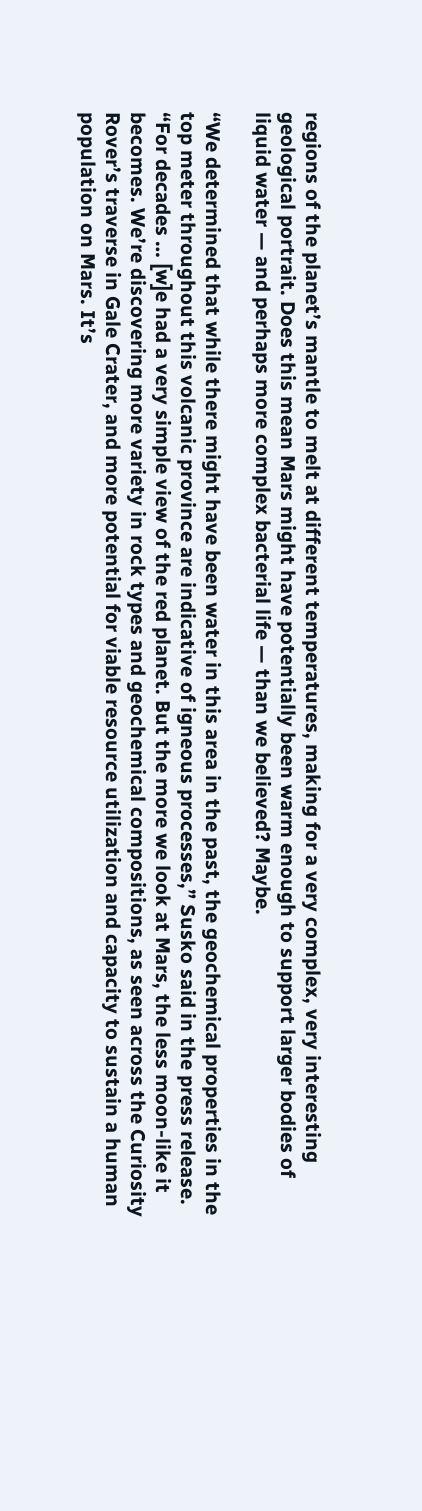regions of the planet’s mantle to melt at different temperatures, making for a very complex, very interesting geological portrait. Does this mean Mars might have potentially been warm enough to support larger bodies of liquid water — and perhaps more complex bacterial life — than we believed? Maybe.

“We determined that while there might have been water in this area in the past, the geochemical properties in the top meter throughout this volcanic province are indicative of igneous processes,” Susko said in the press release. “For decades … [w]e had a very simple view of the red planet. But the more we look at Mars, the less moon-like it becomes. We’re discovering more variety in rock types and geochemical compositions, as seen across the Curiosity Rover’s traverse in Gale Crater, and more potential for viable resource utilization and capacity to sustain a human population on Mars. It’s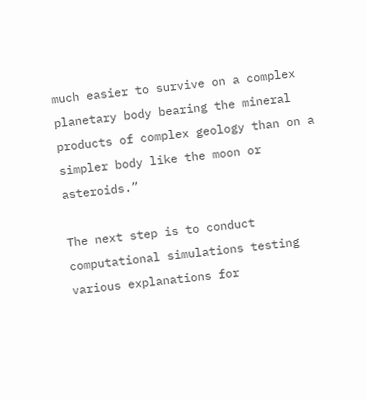much easier to survive on a complex planetary body bearing the mineral products of complex geology than on a simpler body like the moon or asteroids.”

The next step is to conduct computational simulations testing various explanations for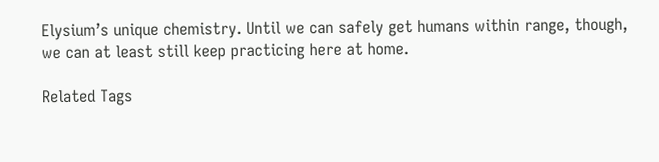Elysium’s unique chemistry. Until we can safely get humans within range, though, we can at least still keep practicing here at home.

Related Tags